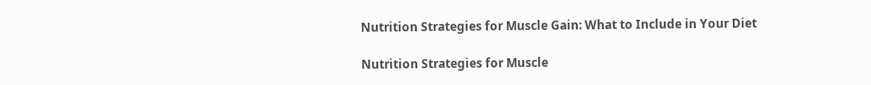Nutrition Strategies for Muscle Gain: What to Include in Your Diet

Nutrition Strategies for Muscle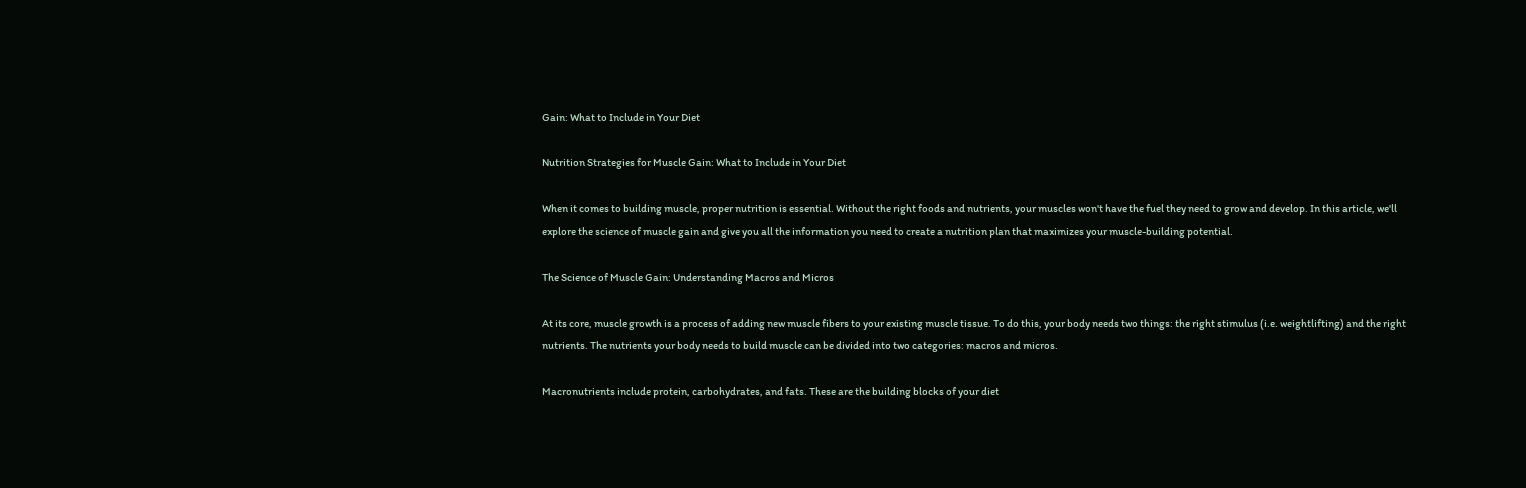Gain: What to Include in Your Diet

Nutrition Strategies for Muscle Gain: What to Include in Your Diet

When it comes to building muscle, proper nutrition is essential. Without the right foods and nutrients, your muscles won't have the fuel they need to grow and develop. In this article, we'll explore the science of muscle gain and give you all the information you need to create a nutrition plan that maximizes your muscle-building potential.

The Science of Muscle Gain: Understanding Macros and Micros

At its core, muscle growth is a process of adding new muscle fibers to your existing muscle tissue. To do this, your body needs two things: the right stimulus (i.e. weightlifting) and the right nutrients. The nutrients your body needs to build muscle can be divided into two categories: macros and micros.

Macronutrients include protein, carbohydrates, and fats. These are the building blocks of your diet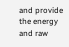and provide the energy and raw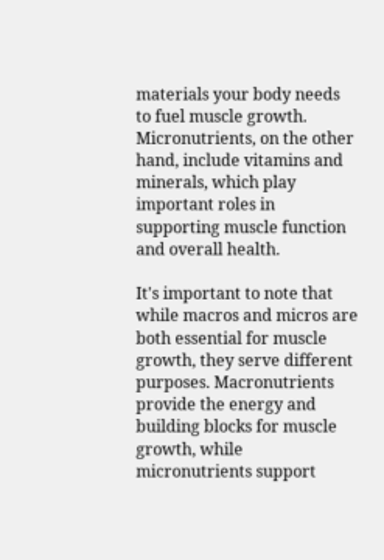materials your body needs to fuel muscle growth. Micronutrients, on the other hand, include vitamins and minerals, which play important roles in supporting muscle function and overall health.

It's important to note that while macros and micros are both essential for muscle growth, they serve different purposes. Macronutrients provide the energy and building blocks for muscle growth, while micronutrients support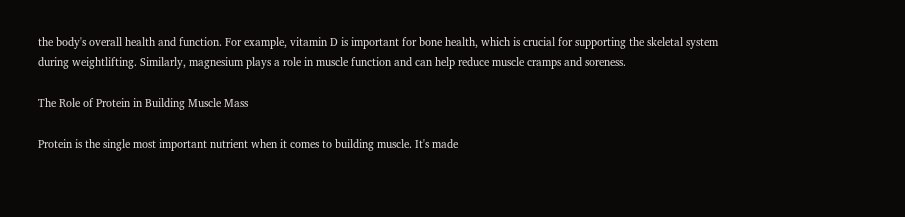the body's overall health and function. For example, vitamin D is important for bone health, which is crucial for supporting the skeletal system during weightlifting. Similarly, magnesium plays a role in muscle function and can help reduce muscle cramps and soreness.

The Role of Protein in Building Muscle Mass

Protein is the single most important nutrient when it comes to building muscle. It's made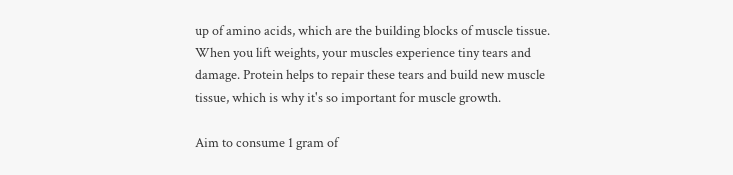up of amino acids, which are the building blocks of muscle tissue. When you lift weights, your muscles experience tiny tears and damage. Protein helps to repair these tears and build new muscle tissue, which is why it's so important for muscle growth.

Aim to consume 1 gram of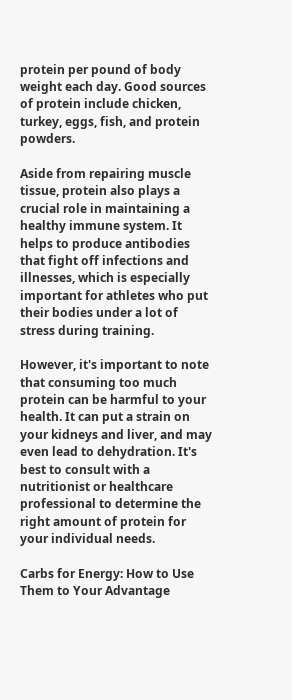protein per pound of body weight each day. Good sources of protein include chicken, turkey, eggs, fish, and protein powders.

Aside from repairing muscle tissue, protein also plays a crucial role in maintaining a healthy immune system. It helps to produce antibodies that fight off infections and illnesses, which is especially important for athletes who put their bodies under a lot of stress during training.

However, it's important to note that consuming too much protein can be harmful to your health. It can put a strain on your kidneys and liver, and may even lead to dehydration. It's best to consult with a nutritionist or healthcare professional to determine the right amount of protein for your individual needs.

Carbs for Energy: How to Use Them to Your Advantage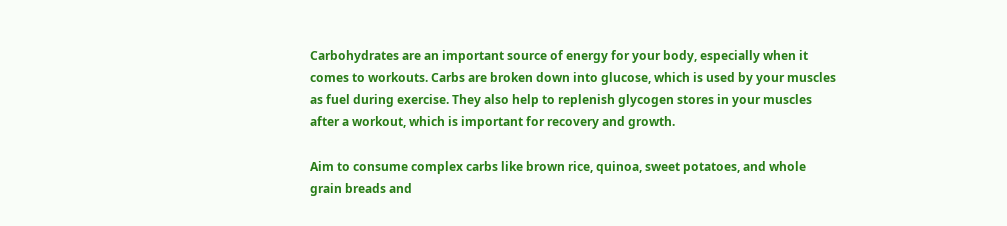Carbohydrates are an important source of energy for your body, especially when it comes to workouts. Carbs are broken down into glucose, which is used by your muscles as fuel during exercise. They also help to replenish glycogen stores in your muscles after a workout, which is important for recovery and growth.

Aim to consume complex carbs like brown rice, quinoa, sweet potatoes, and whole grain breads and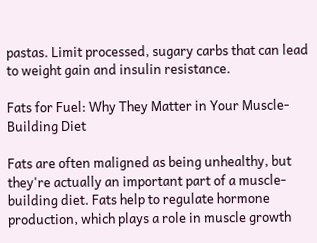pastas. Limit processed, sugary carbs that can lead to weight gain and insulin resistance.

Fats for Fuel: Why They Matter in Your Muscle-Building Diet

Fats are often maligned as being unhealthy, but they're actually an important part of a muscle-building diet. Fats help to regulate hormone production, which plays a role in muscle growth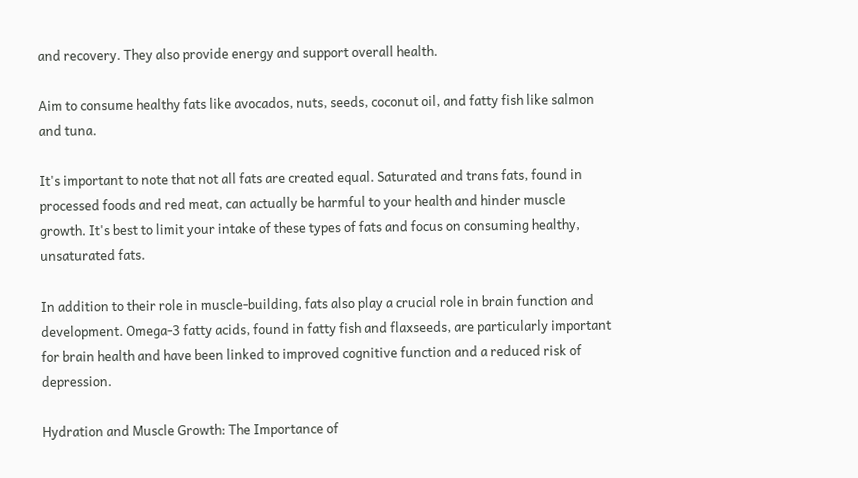and recovery. They also provide energy and support overall health.

Aim to consume healthy fats like avocados, nuts, seeds, coconut oil, and fatty fish like salmon and tuna.

It's important to note that not all fats are created equal. Saturated and trans fats, found in processed foods and red meat, can actually be harmful to your health and hinder muscle growth. It's best to limit your intake of these types of fats and focus on consuming healthy, unsaturated fats.

In addition to their role in muscle-building, fats also play a crucial role in brain function and development. Omega-3 fatty acids, found in fatty fish and flaxseeds, are particularly important for brain health and have been linked to improved cognitive function and a reduced risk of depression.

Hydration and Muscle Growth: The Importance of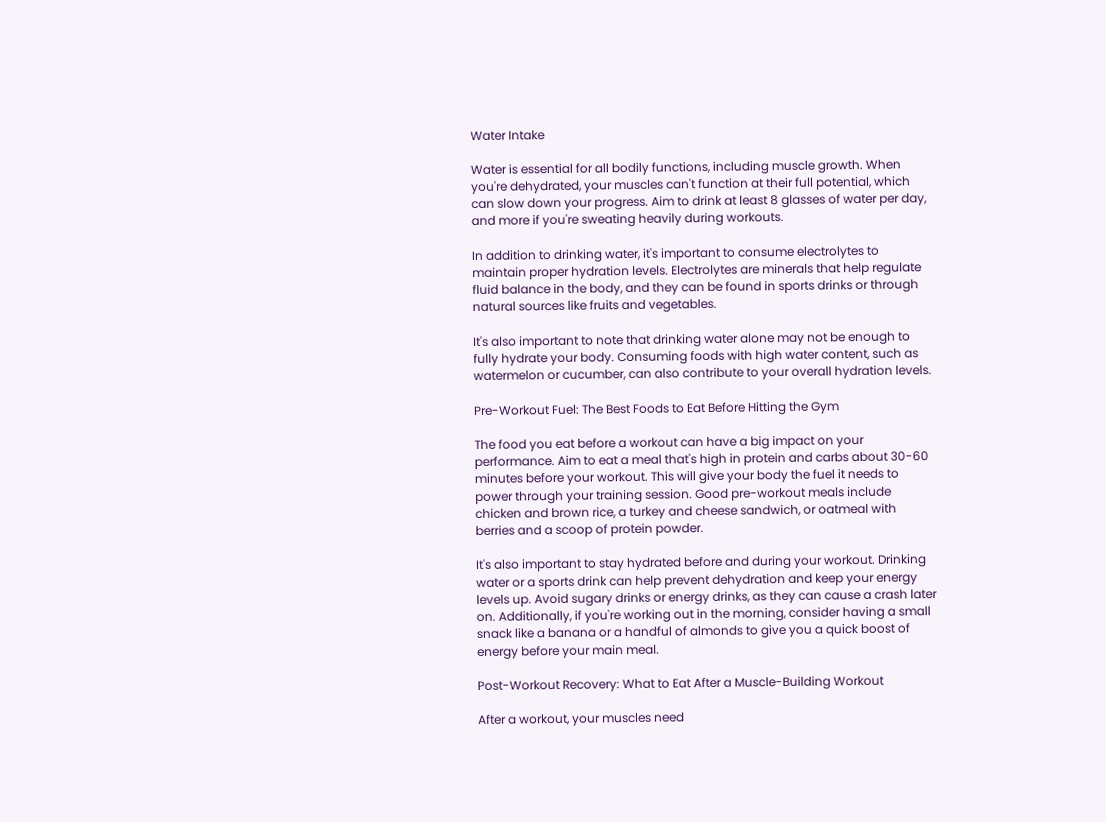Water Intake

Water is essential for all bodily functions, including muscle growth. When you're dehydrated, your muscles can't function at their full potential, which can slow down your progress. Aim to drink at least 8 glasses of water per day, and more if you're sweating heavily during workouts.

In addition to drinking water, it's important to consume electrolytes to maintain proper hydration levels. Electrolytes are minerals that help regulate fluid balance in the body, and they can be found in sports drinks or through natural sources like fruits and vegetables.

It's also important to note that drinking water alone may not be enough to fully hydrate your body. Consuming foods with high water content, such as watermelon or cucumber, can also contribute to your overall hydration levels.

Pre-Workout Fuel: The Best Foods to Eat Before Hitting the Gym

The food you eat before a workout can have a big impact on your performance. Aim to eat a meal that's high in protein and carbs about 30-60 minutes before your workout. This will give your body the fuel it needs to power through your training session. Good pre-workout meals include chicken and brown rice, a turkey and cheese sandwich, or oatmeal with berries and a scoop of protein powder.

It's also important to stay hydrated before and during your workout. Drinking water or a sports drink can help prevent dehydration and keep your energy levels up. Avoid sugary drinks or energy drinks, as they can cause a crash later on. Additionally, if you're working out in the morning, consider having a small snack like a banana or a handful of almonds to give you a quick boost of energy before your main meal.

Post-Workout Recovery: What to Eat After a Muscle-Building Workout

After a workout, your muscles need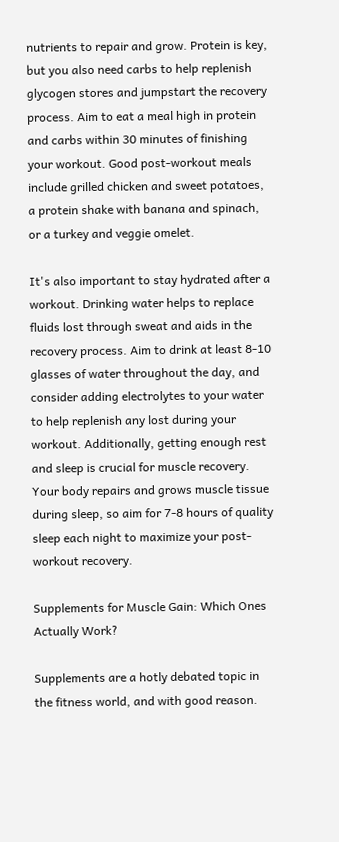nutrients to repair and grow. Protein is key, but you also need carbs to help replenish glycogen stores and jumpstart the recovery process. Aim to eat a meal high in protein and carbs within 30 minutes of finishing your workout. Good post-workout meals include grilled chicken and sweet potatoes, a protein shake with banana and spinach, or a turkey and veggie omelet.

It's also important to stay hydrated after a workout. Drinking water helps to replace fluids lost through sweat and aids in the recovery process. Aim to drink at least 8-10 glasses of water throughout the day, and consider adding electrolytes to your water to help replenish any lost during your workout. Additionally, getting enough rest and sleep is crucial for muscle recovery. Your body repairs and grows muscle tissue during sleep, so aim for 7-8 hours of quality sleep each night to maximize your post-workout recovery.

Supplements for Muscle Gain: Which Ones Actually Work?

Supplements are a hotly debated topic in the fitness world, and with good reason.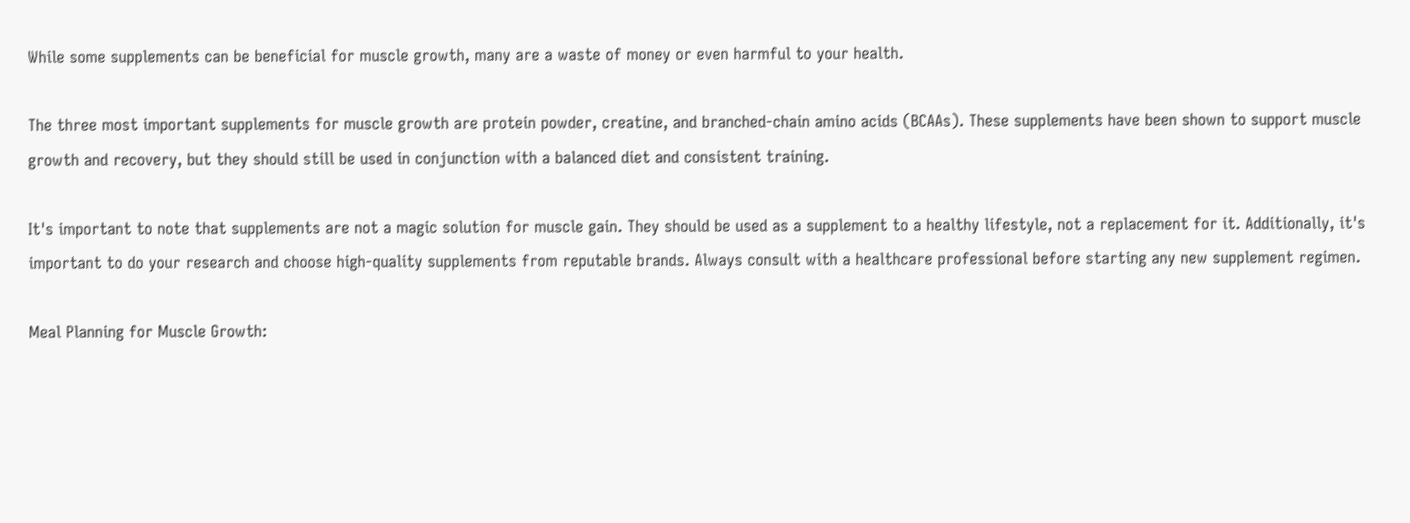While some supplements can be beneficial for muscle growth, many are a waste of money or even harmful to your health.

The three most important supplements for muscle growth are protein powder, creatine, and branched-chain amino acids (BCAAs). These supplements have been shown to support muscle growth and recovery, but they should still be used in conjunction with a balanced diet and consistent training.

It's important to note that supplements are not a magic solution for muscle gain. They should be used as a supplement to a healthy lifestyle, not a replacement for it. Additionally, it's important to do your research and choose high-quality supplements from reputable brands. Always consult with a healthcare professional before starting any new supplement regimen.

Meal Planning for Muscle Growth: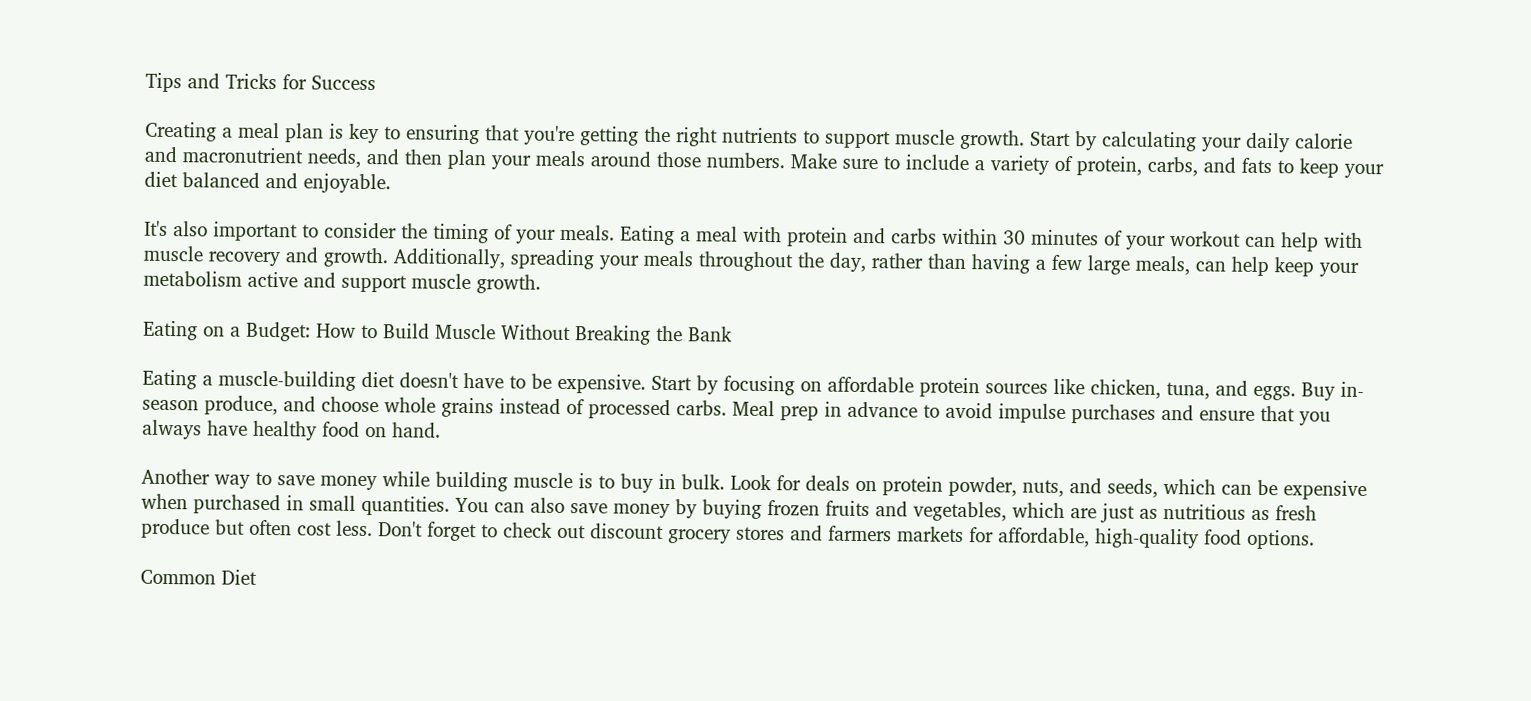Tips and Tricks for Success

Creating a meal plan is key to ensuring that you're getting the right nutrients to support muscle growth. Start by calculating your daily calorie and macronutrient needs, and then plan your meals around those numbers. Make sure to include a variety of protein, carbs, and fats to keep your diet balanced and enjoyable.

It's also important to consider the timing of your meals. Eating a meal with protein and carbs within 30 minutes of your workout can help with muscle recovery and growth. Additionally, spreading your meals throughout the day, rather than having a few large meals, can help keep your metabolism active and support muscle growth.

Eating on a Budget: How to Build Muscle Without Breaking the Bank

Eating a muscle-building diet doesn't have to be expensive. Start by focusing on affordable protein sources like chicken, tuna, and eggs. Buy in-season produce, and choose whole grains instead of processed carbs. Meal prep in advance to avoid impulse purchases and ensure that you always have healthy food on hand.

Another way to save money while building muscle is to buy in bulk. Look for deals on protein powder, nuts, and seeds, which can be expensive when purchased in small quantities. You can also save money by buying frozen fruits and vegetables, which are just as nutritious as fresh produce but often cost less. Don't forget to check out discount grocery stores and farmers markets for affordable, high-quality food options.

Common Diet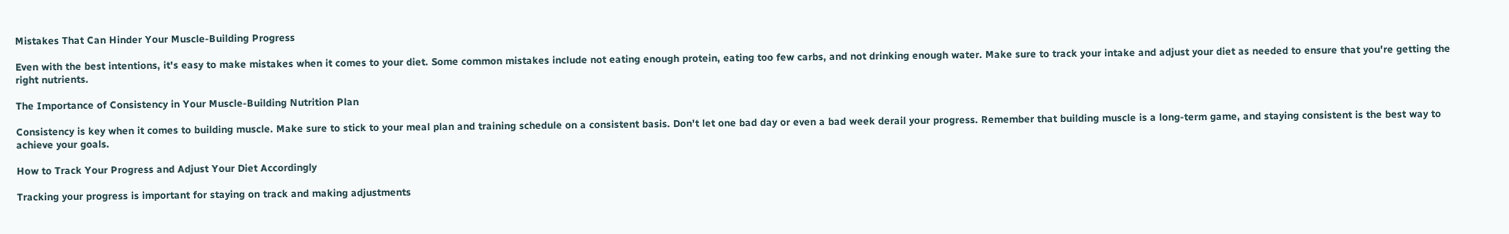Mistakes That Can Hinder Your Muscle-Building Progress

Even with the best intentions, it's easy to make mistakes when it comes to your diet. Some common mistakes include not eating enough protein, eating too few carbs, and not drinking enough water. Make sure to track your intake and adjust your diet as needed to ensure that you're getting the right nutrients.

The Importance of Consistency in Your Muscle-Building Nutrition Plan

Consistency is key when it comes to building muscle. Make sure to stick to your meal plan and training schedule on a consistent basis. Don't let one bad day or even a bad week derail your progress. Remember that building muscle is a long-term game, and staying consistent is the best way to achieve your goals.

How to Track Your Progress and Adjust Your Diet Accordingly

Tracking your progress is important for staying on track and making adjustments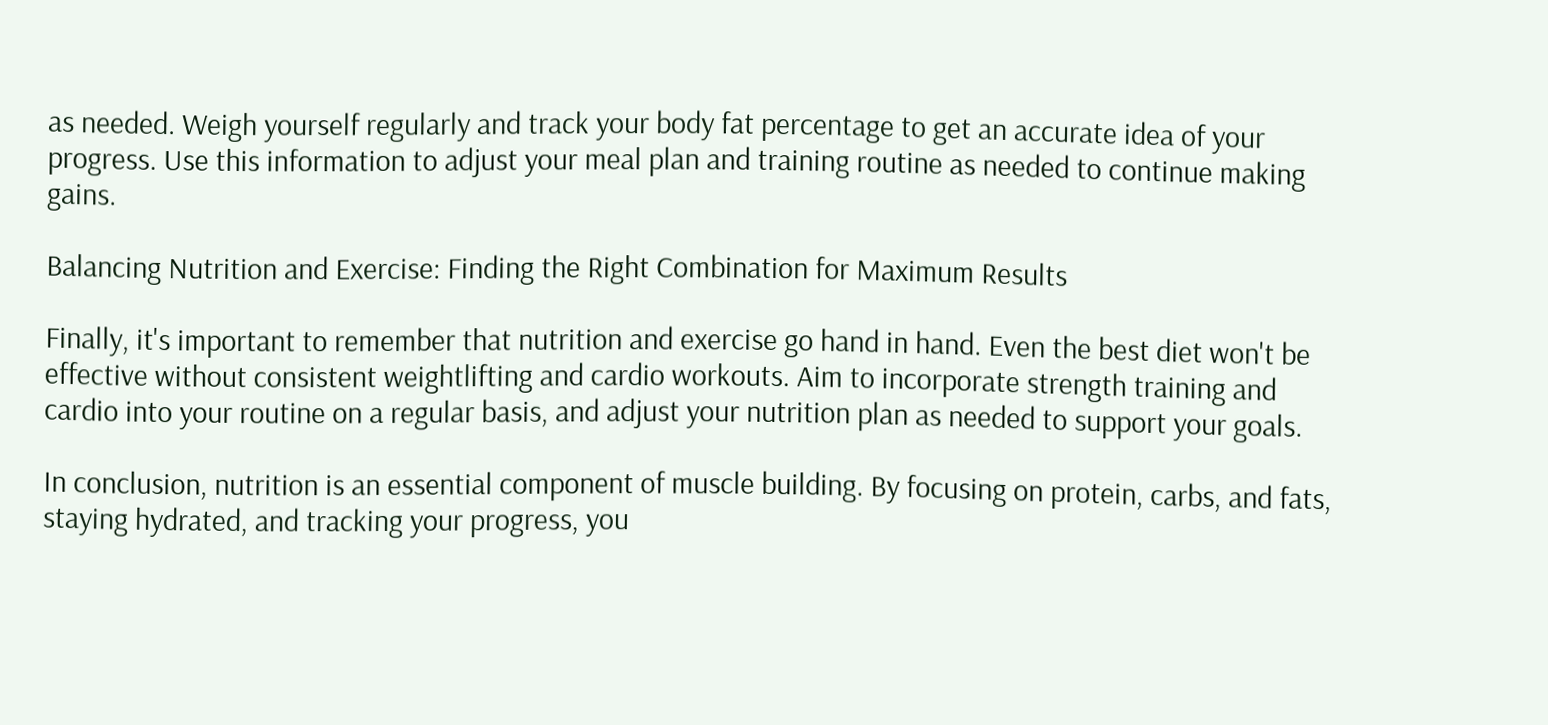as needed. Weigh yourself regularly and track your body fat percentage to get an accurate idea of your progress. Use this information to adjust your meal plan and training routine as needed to continue making gains.

Balancing Nutrition and Exercise: Finding the Right Combination for Maximum Results

Finally, it's important to remember that nutrition and exercise go hand in hand. Even the best diet won't be effective without consistent weightlifting and cardio workouts. Aim to incorporate strength training and cardio into your routine on a regular basis, and adjust your nutrition plan as needed to support your goals.

In conclusion, nutrition is an essential component of muscle building. By focusing on protein, carbs, and fats, staying hydrated, and tracking your progress, you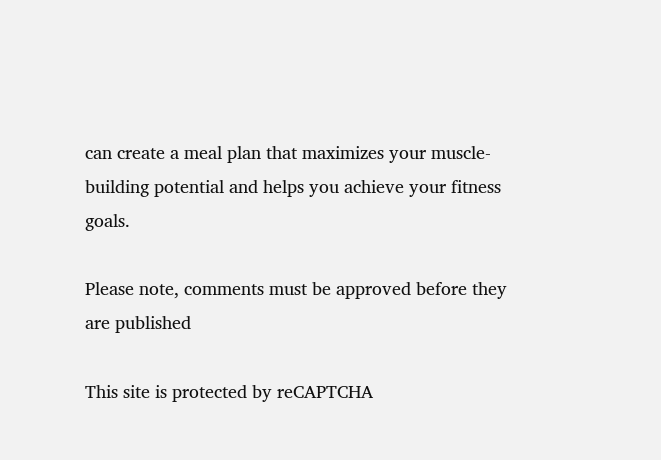can create a meal plan that maximizes your muscle-building potential and helps you achieve your fitness goals.

Please note, comments must be approved before they are published

This site is protected by reCAPTCHA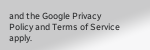and the Google Privacy Policy and Terms of Service apply.